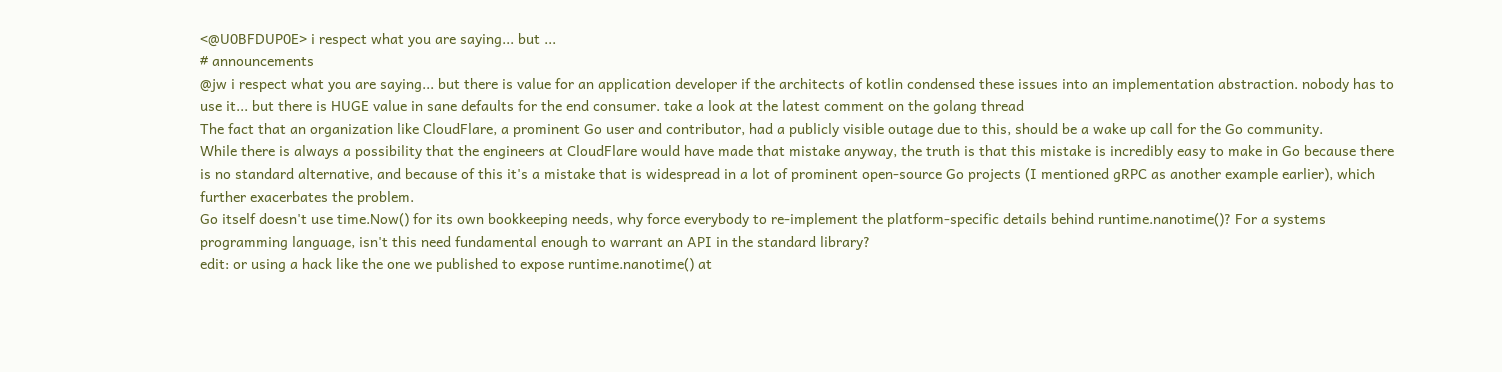<@U0BFDUP0E> i respect what you are saying... but ...
# announcements
@jw i respect what you are saying... but there is value for an application developer if the architects of kotlin condensed these issues into an implementation abstraction. nobody has to use it... but there is HUGE value in sane defaults for the end consumer. take a look at the latest comment on the golang thread
The fact that an organization like CloudFlare, a prominent Go user and contributor, had a publicly visible outage due to this, should be a wake up call for the Go community.
While there is always a possibility that the engineers at CloudFlare would have made that mistake anyway, the truth is that this mistake is incredibly easy to make in Go because there is no standard alternative, and because of this it's a mistake that is widespread in a lot of prominent open-source Go projects (I mentioned gRPC as another example earlier), which further exacerbates the problem.
Go itself doesn't use time.Now() for its own bookkeeping needs, why force everybody to re-implement the platform-specific details behind runtime.nanotime()? For a systems programming language, isn't this need fundamental enough to warrant an API in the standard library?
edit: or using a hack like the one we published to expose runtime.nanotime() at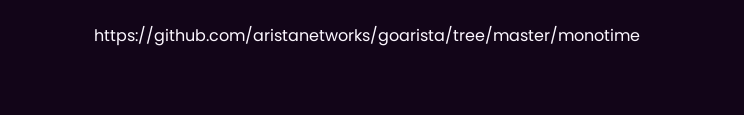https://github.com/aristanetworks/goarista/tree/master/monotime